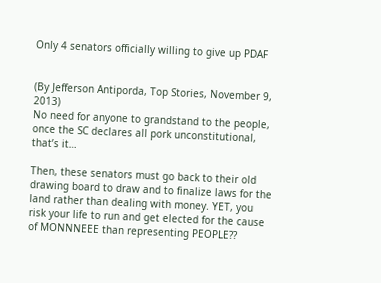Only 4 senators officially willing to give up PDAF


(By Jefferson Antiporda, Top Stories, November 9, 2013)
No need for anyone to grandstand to the people, once the SC declares all pork unconstitutional, that’s it…

Then, these senators must go back to their old drawing board to draw and to finalize laws for the land rather than dealing with money. YET, you risk your life to run and get elected for the cause of MONNNEEE than representing PEOPLE??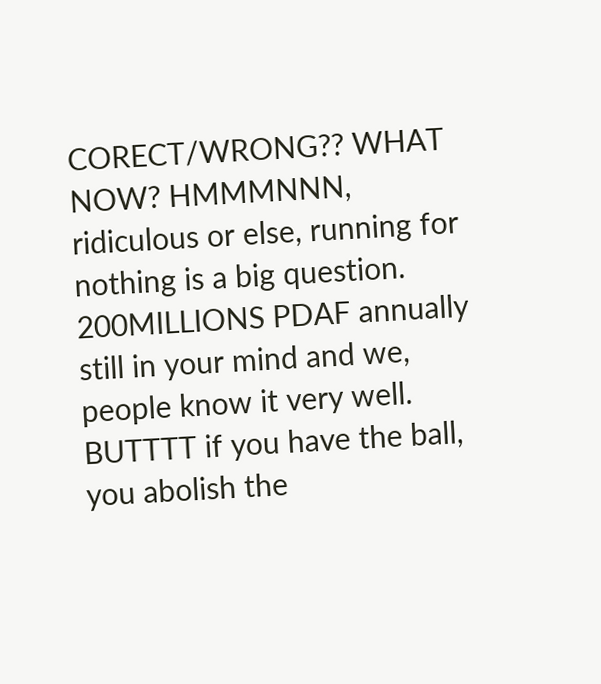CORECT/WRONG?? WHAT NOW? HMMMNNN, ridiculous or else, running for nothing is a big question. 200MILLIONS PDAF annually still in your mind and we, people know it very well. BUTTTT if you have the ball, you abolish the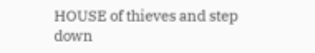HOUSE of thieves and step down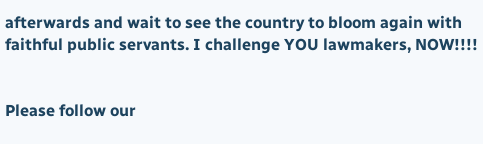afterwards and wait to see the country to bloom again with faithful public servants. I challenge YOU lawmakers, NOW!!!!


Please follow our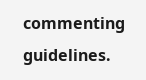commenting guidelines.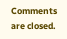Comments are closed.